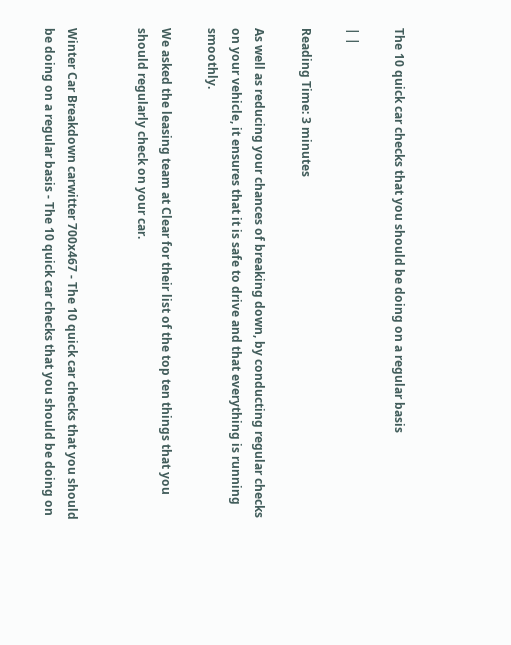The 10 quick car checks that you should be doing on a regular basis

| |

Reading Time: 3 minutes

As well as reducing your chances of breaking down, by conducting regular checks on your vehicle, it ensures that it is safe to drive and that everything is running smoothly.

We asked the leasing team at Clear for their list of the top ten things that you should regularly check on your car.


Winter Car Breakdown carwitter 700x467 - The 10 quick car checks that you should be doing on a regular basis - The 10 quick car checks that you should be doing on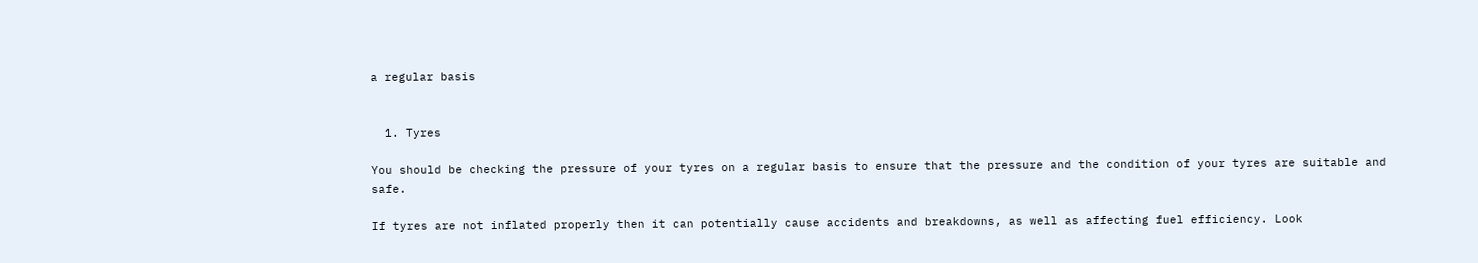a regular basis


  1. Tyres

You should be checking the pressure of your tyres on a regular basis to ensure that the pressure and the condition of your tyres are suitable and safe.

If tyres are not inflated properly then it can potentially cause accidents and breakdowns, as well as affecting fuel efficiency. Look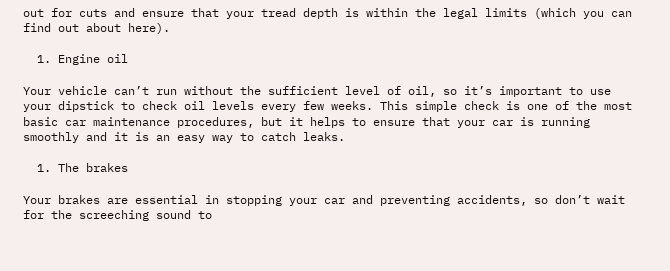out for cuts and ensure that your tread depth is within the legal limits (which you can find out about here).

  1. Engine oil

Your vehicle can’t run without the sufficient level of oil, so it’s important to use your dipstick to check oil levels every few weeks. This simple check is one of the most basic car maintenance procedures, but it helps to ensure that your car is running smoothly and it is an easy way to catch leaks.

  1. The brakes

Your brakes are essential in stopping your car and preventing accidents, so don’t wait for the screeching sound to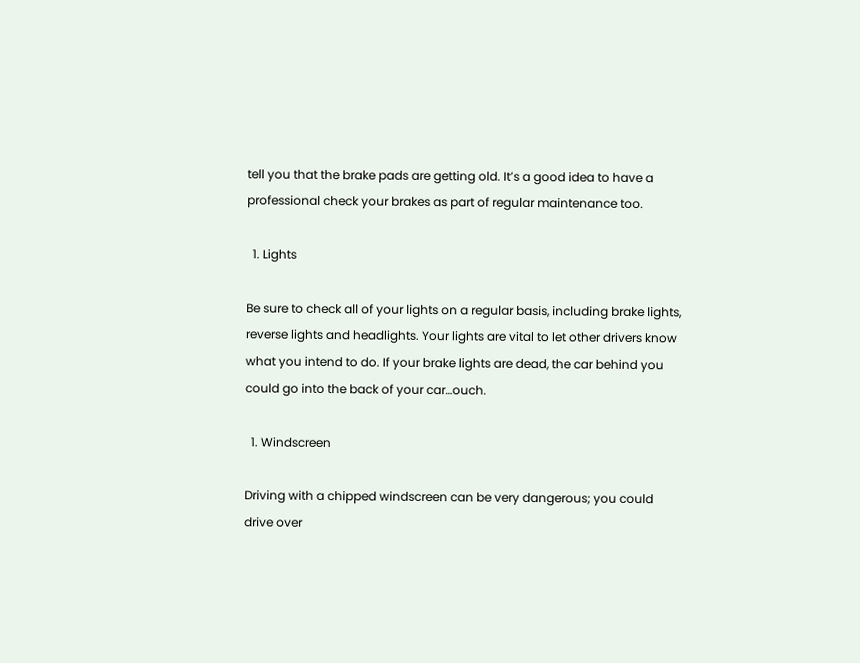tell you that the brake pads are getting old. It’s a good idea to have a professional check your brakes as part of regular maintenance too.

  1. Lights

Be sure to check all of your lights on a regular basis, including brake lights, reverse lights and headlights. Your lights are vital to let other drivers know what you intend to do. If your brake lights are dead, the car behind you could go into the back of your car…ouch.

  1. Windscreen

Driving with a chipped windscreen can be very dangerous; you could drive over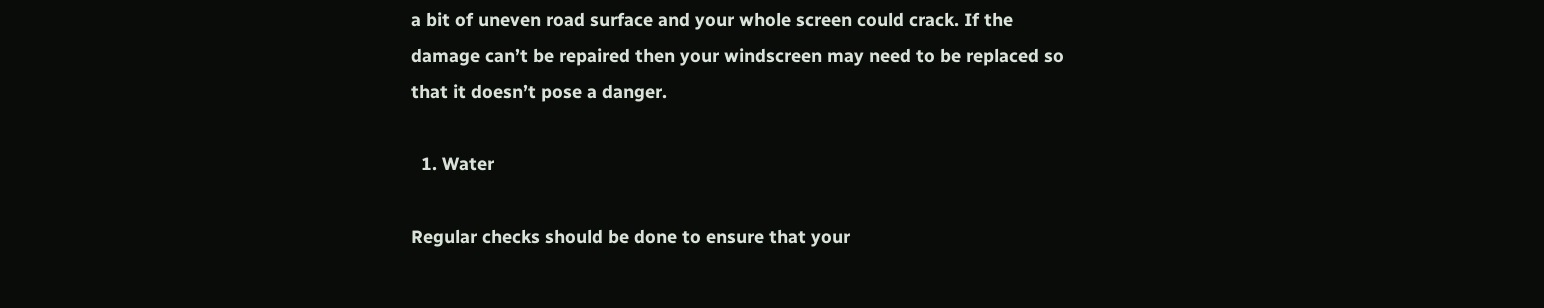a bit of uneven road surface and your whole screen could crack. If the damage can’t be repaired then your windscreen may need to be replaced so that it doesn’t pose a danger.

  1. Water

Regular checks should be done to ensure that your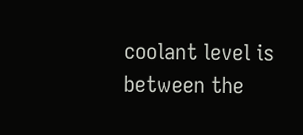coolant level is between the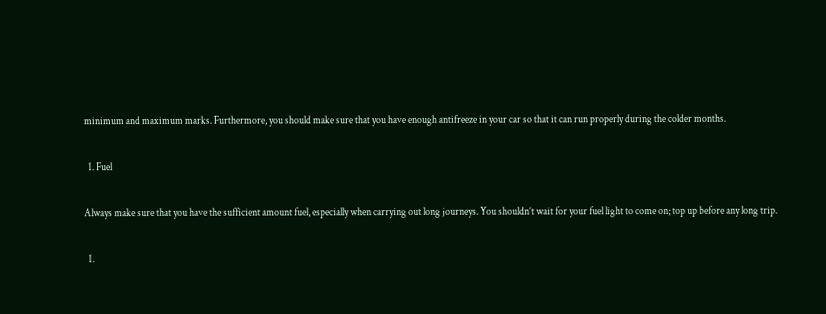minimum and maximum marks. Furthermore, you should make sure that you have enough antifreeze in your car so that it can run properly during the colder months.

  1. Fuel

Always make sure that you have the sufficient amount fuel, especially when carrying out long journeys. You shouldn’t wait for your fuel light to come on; top up before any long trip.

  1.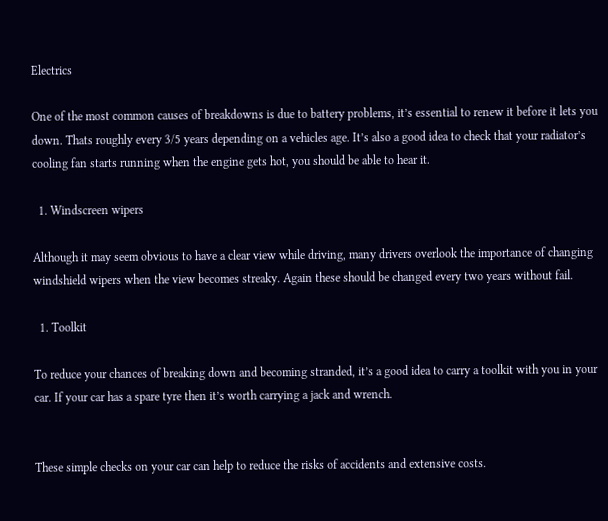Electrics

One of the most common causes of breakdowns is due to battery problems, it’s essential to renew it before it lets you down. Thats roughly every 3/5 years depending on a vehicles age. It’s also a good idea to check that your radiator’s cooling fan starts running when the engine gets hot, you should be able to hear it.

  1. Windscreen wipers

Although it may seem obvious to have a clear view while driving, many drivers overlook the importance of changing windshield wipers when the view becomes streaky. Again these should be changed every two years without fail.

  1. Toolkit

To reduce your chances of breaking down and becoming stranded, it’s a good idea to carry a toolkit with you in your car. If your car has a spare tyre then it’s worth carrying a jack and wrench.


These simple checks on your car can help to reduce the risks of accidents and extensive costs.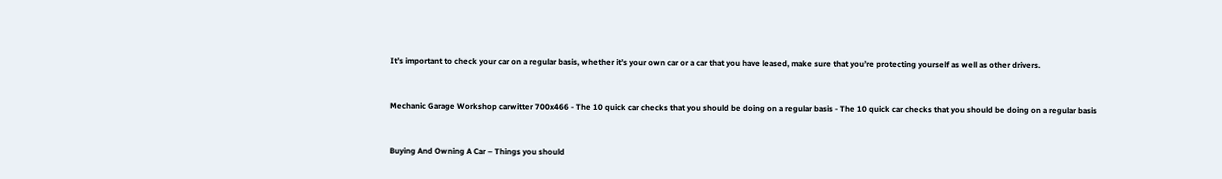It’s important to check your car on a regular basis, whether it’s your own car or a car that you have leased, make sure that you’re protecting yourself as well as other drivers.


Mechanic Garage Workshop carwitter 700x466 - The 10 quick car checks that you should be doing on a regular basis - The 10 quick car checks that you should be doing on a regular basis


Buying And Owning A Car – Things you should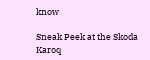know

Sneak Peek at the Skoda Karoq